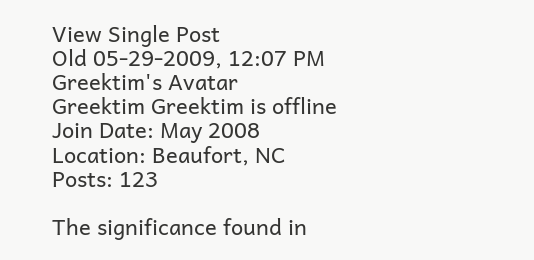View Single Post
Old 05-29-2009, 12:07 PM
Greektim's Avatar
Greektim Greektim is offline
Join Date: May 2008
Location: Beaufort, NC
Posts: 123

The significance found in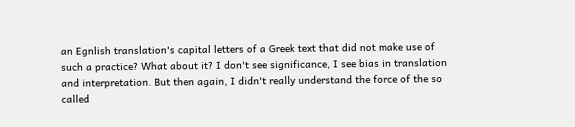an Egnlish translation's capital letters of a Greek text that did not make use of such a practice? What about it? I don't see significance, I see bias in translation and interpretation. But then again, I didn't really understand the force of the so called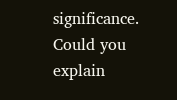significance. Could you explain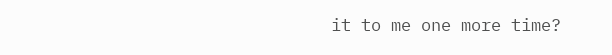it to me one more time?